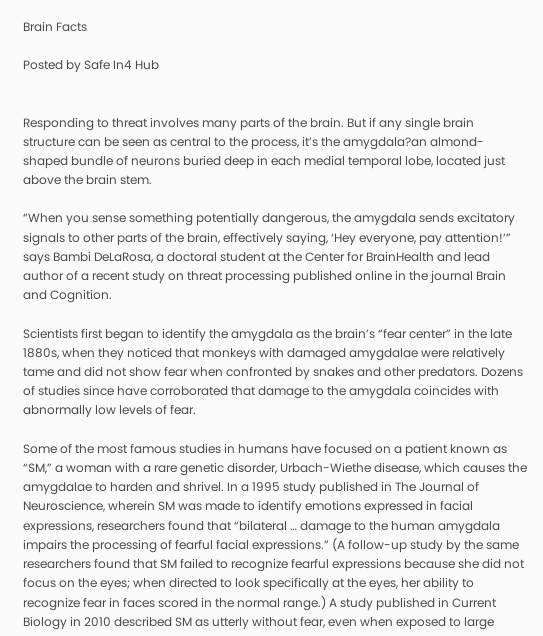Brain Facts

Posted by Safe In4 Hub


Responding to threat involves many parts of the brain. But if any single brain structure can be seen as central to the process, it’s the amygdala?an almond-shaped bundle of neurons buried deep in each medial temporal lobe, located just above the brain stem.

“When you sense something potentially dangerous, the amygdala sends excitatory signals to other parts of the brain, effectively saying, ‘Hey everyone, pay attention!’” says Bambi DeLaRosa, a doctoral student at the Center for BrainHealth and lead author of a recent study on threat processing published online in the journal Brain and Cognition.

Scientists first began to identify the amygdala as the brain’s “fear center” in the late 1880s, when they noticed that monkeys with damaged amygdalae were relatively tame and did not show fear when confronted by snakes and other predators. Dozens of studies since have corroborated that damage to the amygdala coincides with abnormally low levels of fear.

Some of the most famous studies in humans have focused on a patient known as “SM,” a woman with a rare genetic disorder, Urbach-Wiethe disease, which causes the amygdalae to harden and shrivel. In a 1995 study published in The Journal of Neuroscience, wherein SM was made to identify emotions expressed in facial expressions, researchers found that “bilateral … damage to the human amygdala impairs the processing of fearful facial expressions.” (A follow-up study by the same researchers found that SM failed to recognize fearful expressions because she did not focus on the eyes; when directed to look specifically at the eyes, her ability to recognize fear in faces scored in the normal range.) A study published in Current Biology in 2010 described SM as utterly without fear, even when exposed to large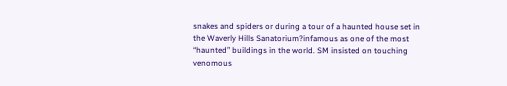snakes and spiders or during a tour of a haunted house set in the Waverly Hills Sanatorium?infamous as one of the most “haunted” buildings in the world. SM insisted on touching venomous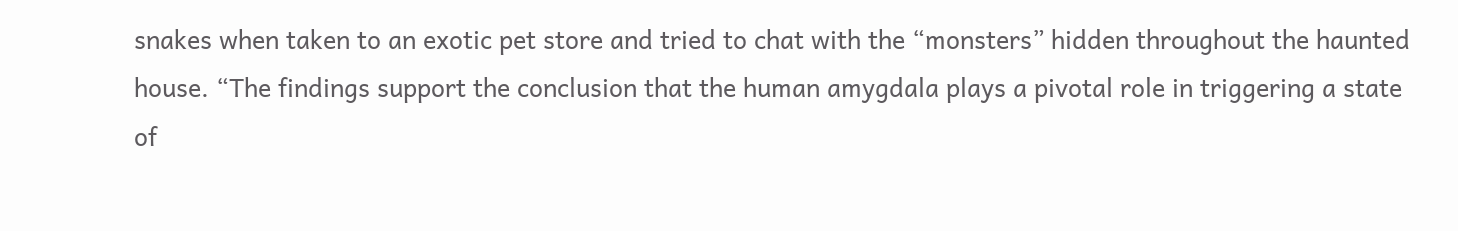snakes when taken to an exotic pet store and tried to chat with the “monsters” hidden throughout the haunted house. “The findings support the conclusion that the human amygdala plays a pivotal role in triggering a state of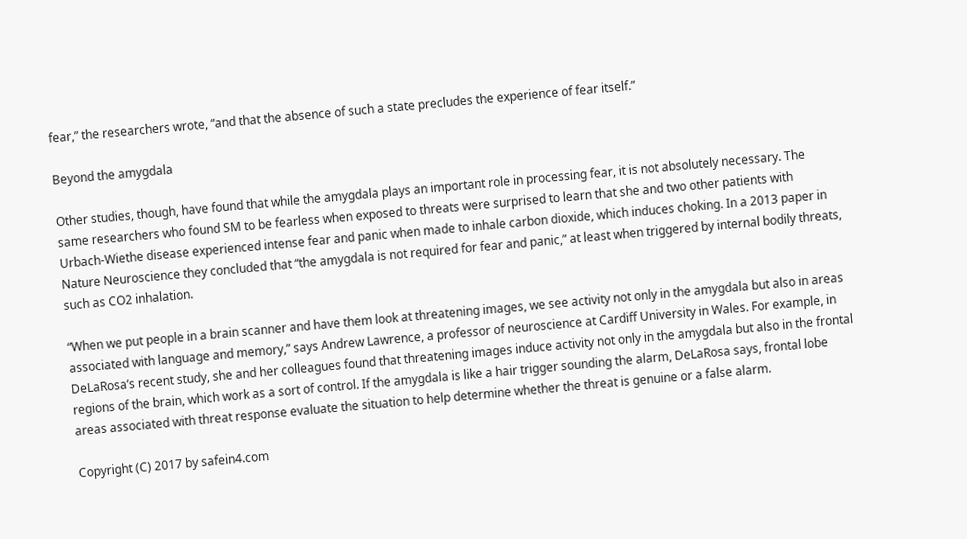fear,” the researchers wrote, “and that the absence of such a state precludes the experience of fear itself.”

Beyond the amygdala

Other studies, though, have found that while the amygdala plays an important role in processing fear, it is not absolutely necessary. The same researchers who found SM to be fearless when exposed to threats were surprised to learn that she and two other patients with Urbach-Wiethe disease experienced intense fear and panic when made to inhale carbon dioxide, which induces choking. In a 2013 paper in Nature Neuroscience they concluded that “the amygdala is not required for fear and panic,” at least when triggered by internal bodily threats, such as CO2 inhalation.

“When we put people in a brain scanner and have them look at threatening images, we see activity not only in the amygdala but also in areas associated with language and memory,” says Andrew Lawrence, a professor of neuroscience at Cardiff University in Wales. For example, in DeLaRosa’s recent study, she and her colleagues found that threatening images induce activity not only in the amygdala but also in the frontal regions of the brain, which work as a sort of control. If the amygdala is like a hair trigger sounding the alarm, DeLaRosa says, frontal lobe areas associated with threat response evaluate the situation to help determine whether the threat is genuine or a false alarm.

Copyright (C) 2017 by safein4.com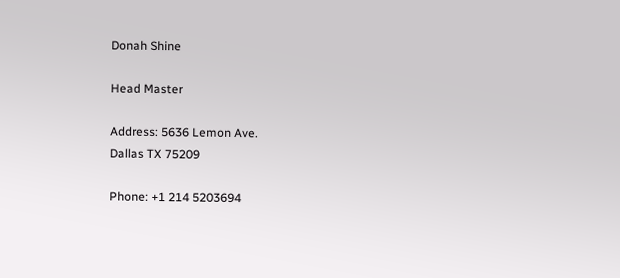Donah Shine

Head Master

Address: 5636 Lemon Ave.
Dallas TX 75209

Phone: +1 214 5203694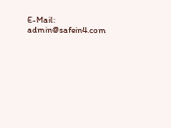E-Mail: admin@safein4.com